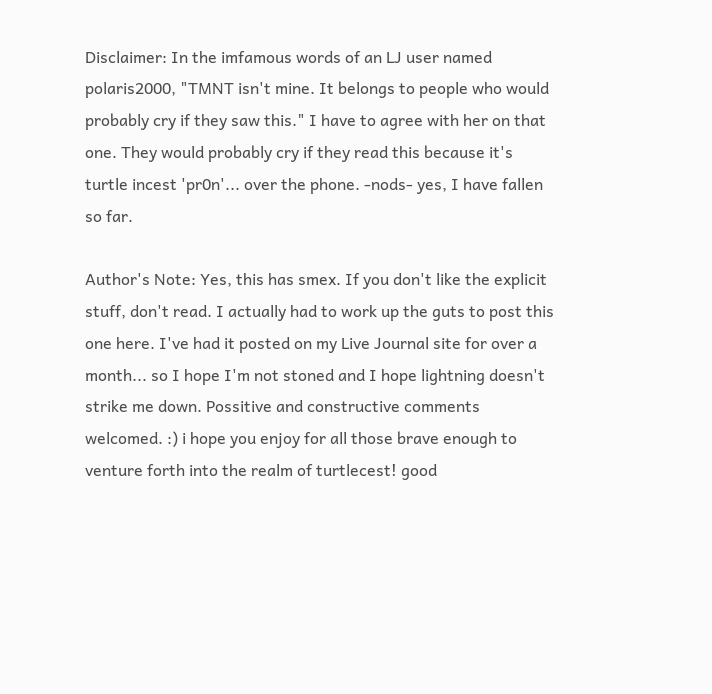Disclaimer: In the imfamous words of an LJ user named polaris2000, "TMNT isn't mine. It belongs to people who would probably cry if they saw this." I have to agree with her on that one. They would probably cry if they read this because it's turtle incest 'pr0n'... over the phone. -nods- yes, I have fallen so far.

Author's Note: Yes, this has smex. If you don't like the explicit stuff, don't read. I actually had to work up the guts to post this one here. I've had it posted on my Live Journal site for over a month... so I hope I'm not stoned and I hope lightning doesn't strike me down. Possitive and constructive comments welcomed. :) i hope you enjoy for all those brave enough to venture forth into the realm of turtlecest! good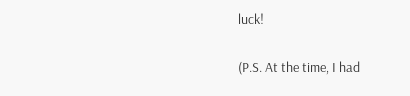luck!

(P.S. At the time, I had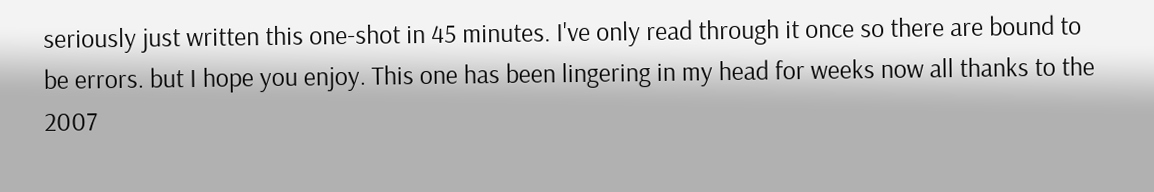seriously just written this one-shot in 45 minutes. I've only read through it once so there are bound to be errors. but I hope you enjoy. This one has been lingering in my head for weeks now all thanks to the 2007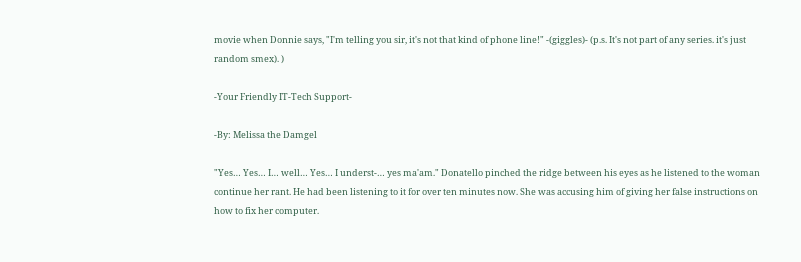movie when Donnie says, "I'm telling you sir, it's not that kind of phone line!" -(giggles)- (p.s. It's not part of any series. it's just random smex). )

-Your Friendly IT-Tech Support-

-By: Melissa the Damgel

"Yes… Yes… I… well… Yes… I underst-… yes ma'am." Donatello pinched the ridge between his eyes as he listened to the woman continue her rant. He had been listening to it for over ten minutes now. She was accusing him of giving her false instructions on how to fix her computer.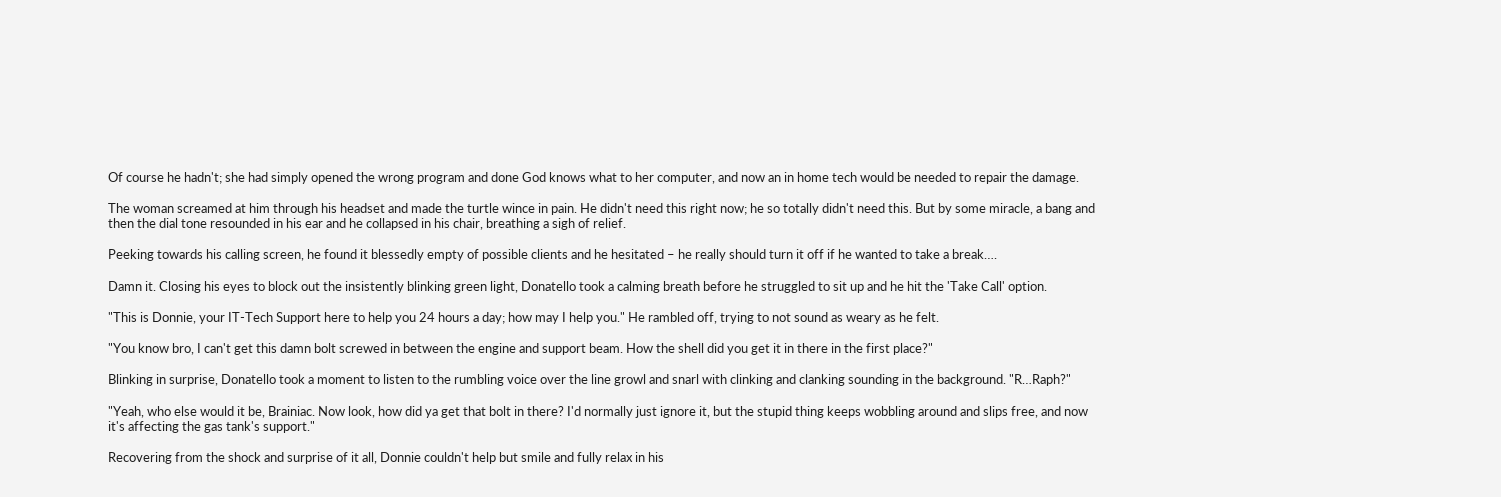Of course he hadn't; she had simply opened the wrong program and done God knows what to her computer, and now an in home tech would be needed to repair the damage.

The woman screamed at him through his headset and made the turtle wince in pain. He didn't need this right now; he so totally didn't need this. But by some miracle, a bang and then the dial tone resounded in his ear and he collapsed in his chair, breathing a sigh of relief.

Peeking towards his calling screen, he found it blessedly empty of possible clients and he hesitated – he really should turn it off if he wanted to take a break….

Damn it. Closing his eyes to block out the insistently blinking green light, Donatello took a calming breath before he struggled to sit up and he hit the 'Take Call' option.

"This is Donnie, your IT-Tech Support here to help you 24 hours a day; how may I help you." He rambled off, trying to not sound as weary as he felt.

"You know bro, I can't get this damn bolt screwed in between the engine and support beam. How the shell did you get it in there in the first place?"

Blinking in surprise, Donatello took a moment to listen to the rumbling voice over the line growl and snarl with clinking and clanking sounding in the background. "R…Raph?"

"Yeah, who else would it be, Brainiac. Now look, how did ya get that bolt in there? I'd normally just ignore it, but the stupid thing keeps wobbling around and slips free, and now it's affecting the gas tank's support."

Recovering from the shock and surprise of it all, Donnie couldn't help but smile and fully relax in his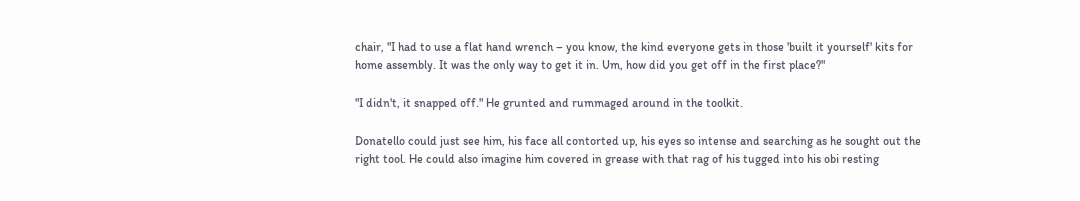chair, "I had to use a flat hand wrench – you know, the kind everyone gets in those 'built it yourself' kits for home assembly. It was the only way to get it in. Um, how did you get off in the first place?"

"I didn't, it snapped off." He grunted and rummaged around in the toolkit.

Donatello could just see him, his face all contorted up, his eyes so intense and searching as he sought out the right tool. He could also imagine him covered in grease with that rag of his tugged into his obi resting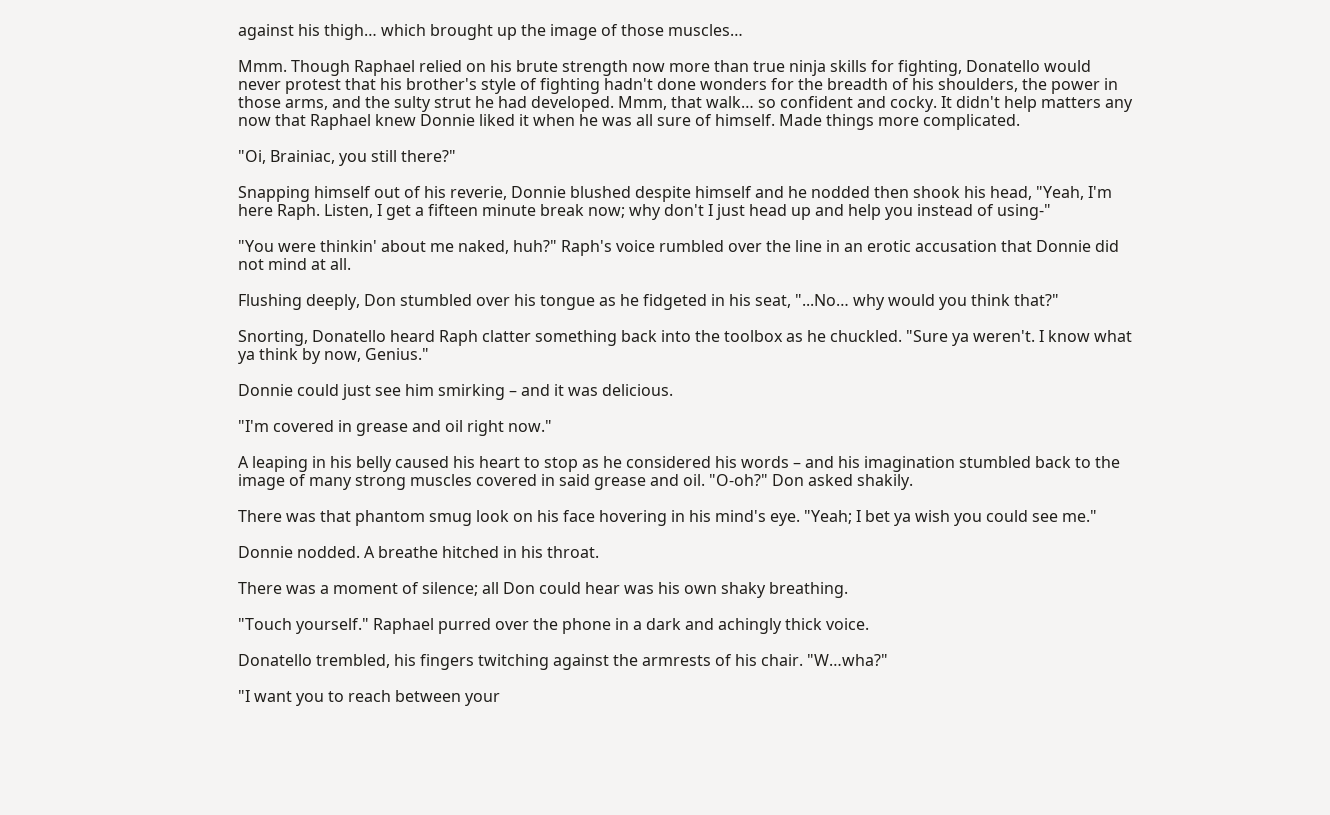against his thigh… which brought up the image of those muscles…

Mmm. Though Raphael relied on his brute strength now more than true ninja skills for fighting, Donatello would never protest that his brother's style of fighting hadn't done wonders for the breadth of his shoulders, the power in those arms, and the sulty strut he had developed. Mmm, that walk… so confident and cocky. It didn't help matters any now that Raphael knew Donnie liked it when he was all sure of himself. Made things more complicated.

"Oi, Brainiac, you still there?"

Snapping himself out of his reverie, Donnie blushed despite himself and he nodded then shook his head, "Yeah, I'm here Raph. Listen, I get a fifteen minute break now; why don't I just head up and help you instead of using-"

"You were thinkin' about me naked, huh?" Raph's voice rumbled over the line in an erotic accusation that Donnie did not mind at all.

Flushing deeply, Don stumbled over his tongue as he fidgeted in his seat, "...No… why would you think that?"

Snorting, Donatello heard Raph clatter something back into the toolbox as he chuckled. "Sure ya weren't. I know what ya think by now, Genius."

Donnie could just see him smirking – and it was delicious.

"I'm covered in grease and oil right now."

A leaping in his belly caused his heart to stop as he considered his words – and his imagination stumbled back to the image of many strong muscles covered in said grease and oil. "O-oh?" Don asked shakily.

There was that phantom smug look on his face hovering in his mind's eye. "Yeah; I bet ya wish you could see me."

Donnie nodded. A breathe hitched in his throat.

There was a moment of silence; all Don could hear was his own shaky breathing.

"Touch yourself." Raphael purred over the phone in a dark and achingly thick voice.

Donatello trembled, his fingers twitching against the armrests of his chair. "W…wha?"

"I want you to reach between your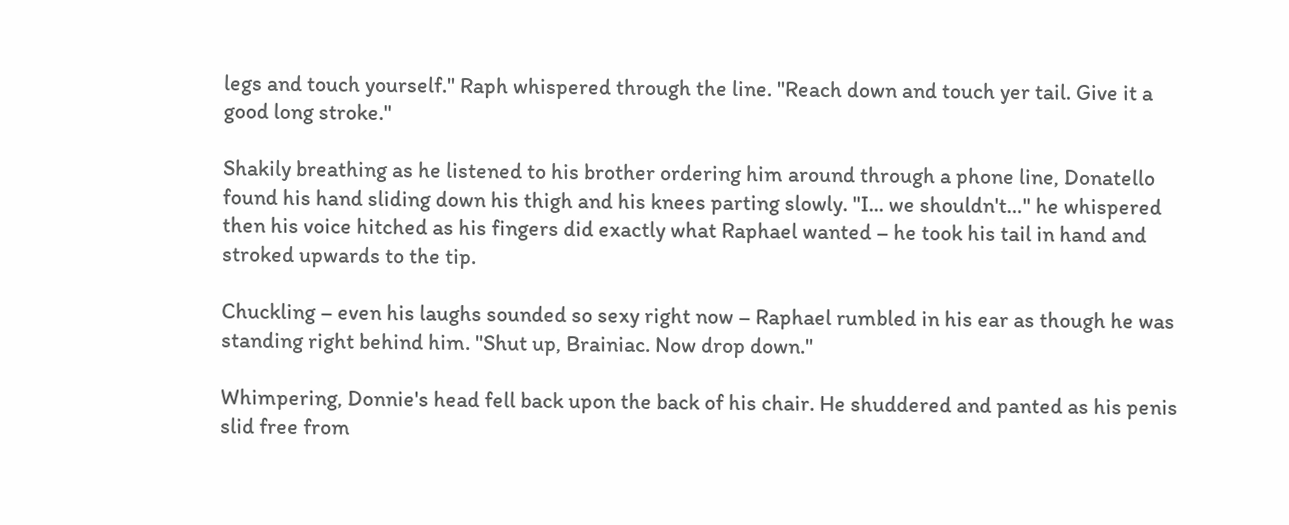legs and touch yourself." Raph whispered through the line. "Reach down and touch yer tail. Give it a good long stroke."

Shakily breathing as he listened to his brother ordering him around through a phone line, Donatello found his hand sliding down his thigh and his knees parting slowly. "I... we shouldn't…" he whispered then his voice hitched as his fingers did exactly what Raphael wanted – he took his tail in hand and stroked upwards to the tip.

Chuckling – even his laughs sounded so sexy right now – Raphael rumbled in his ear as though he was standing right behind him. "Shut up, Brainiac. Now drop down."

Whimpering, Donnie's head fell back upon the back of his chair. He shuddered and panted as his penis slid free from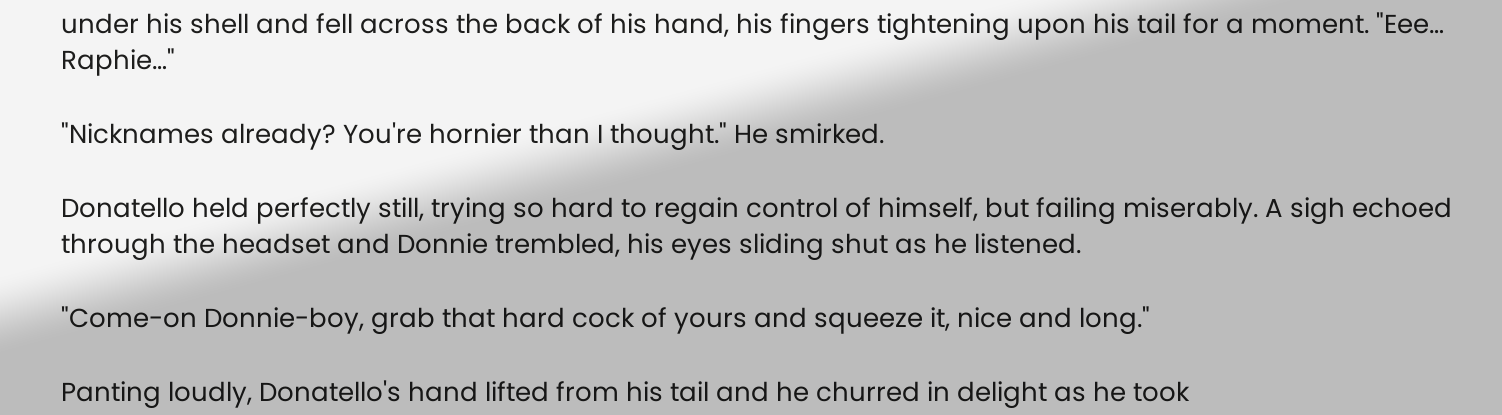under his shell and fell across the back of his hand, his fingers tightening upon his tail for a moment. "Eee… Raphie…"

"Nicknames already? You're hornier than I thought." He smirked.

Donatello held perfectly still, trying so hard to regain control of himself, but failing miserably. A sigh echoed through the headset and Donnie trembled, his eyes sliding shut as he listened.

"Come-on Donnie-boy, grab that hard cock of yours and squeeze it, nice and long."

Panting loudly, Donatello's hand lifted from his tail and he churred in delight as he took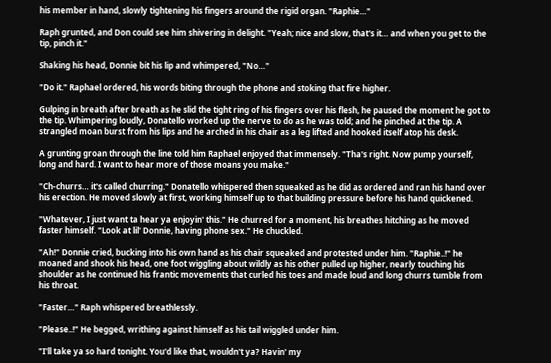his member in hand, slowly tightening his fingers around the rigid organ. "Raphie…"

Raph grunted, and Don could see him shivering in delight. "Yeah; nice and slow, that's it… and when you get to the tip, pinch it."

Shaking his head, Donnie bit his lip and whimpered, "No…"

"Do it." Raphael ordered, his words biting through the phone and stoking that fire higher.

Gulping in breath after breath as he slid the tight ring of his fingers over his flesh, he paused the moment he got to the tip. Whimpering loudly, Donatello worked up the nerve to do as he was told; and he pinched at the tip. A strangled moan burst from his lips and he arched in his chair as a leg lifted and hooked itself atop his desk.

A grunting groan through the line told him Raphael enjoyed that immensely. "Tha's right. Now pump yourself, long and hard. I want to hear more of those moans you make."

"Ch-churrs… it's called churring." Donatello whispered then squeaked as he did as ordered and ran his hand over his erection. He moved slowly at first, working himself up to that building pressure before his hand quickened.

"Whatever, I just want ta hear ya enjoyin' this." He churred for a moment, his breathes hitching as he moved faster himself. "Look at lil' Donnie, having phone sex." He chuckled.

"Ah!" Donnie cried, bucking into his own hand as his chair squeaked and protested under him. "Raphie..!" he moaned and shook his head, one foot wiggling about wildly as his other pulled up higher, nearly touching his shoulder as he continued his frantic movements that curled his toes and made loud and long churrs tumble from his throat.

"Faster…" Raph whispered breathlessly.

"Please..!" He begged, writhing against himself as his tail wiggled under him.

"I'll take ya so hard tonight. You'd like that, wouldn't ya? Havin' my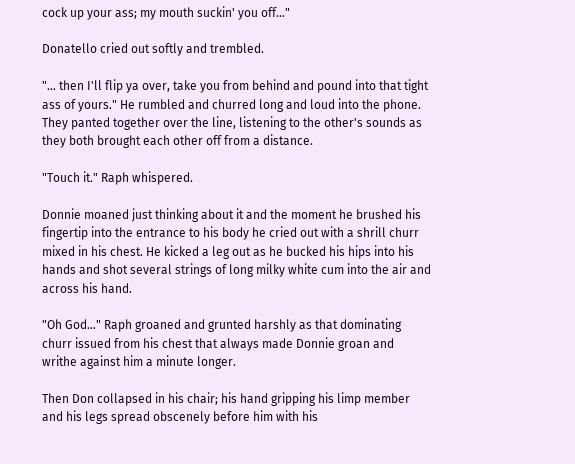cock up your ass; my mouth suckin' you off…"

Donatello cried out softly and trembled.

"… then I'll flip ya over, take you from behind and pound into that tight ass of yours." He rumbled and churred long and loud into the phone. They panted together over the line, listening to the other's sounds as they both brought each other off from a distance.

"Touch it." Raph whispered.

Donnie moaned just thinking about it and the moment he brushed his fingertip into the entrance to his body he cried out with a shrill churr mixed in his chest. He kicked a leg out as he bucked his hips into his hands and shot several strings of long milky white cum into the air and across his hand.

"Oh God…" Raph groaned and grunted harshly as that dominating churr issued from his chest that always made Donnie groan and writhe against him a minute longer.

Then Don collapsed in his chair; his hand gripping his limp member and his legs spread obscenely before him with his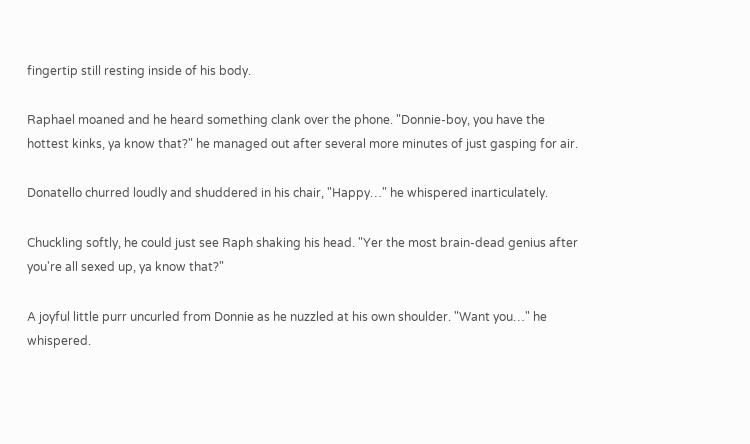fingertip still resting inside of his body.

Raphael moaned and he heard something clank over the phone. "Donnie-boy, you have the hottest kinks, ya know that?" he managed out after several more minutes of just gasping for air.

Donatello churred loudly and shuddered in his chair, "Happy…" he whispered inarticulately.

Chuckling softly, he could just see Raph shaking his head. "Yer the most brain-dead genius after you're all sexed up, ya know that?"

A joyful little purr uncurled from Donnie as he nuzzled at his own shoulder. "Want you…" he whispered.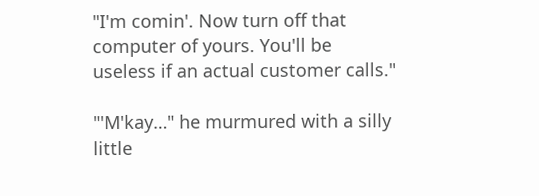"I'm comin'. Now turn off that computer of yours. You'll be useless if an actual customer calls."

"'M'kay…" he murmured with a silly little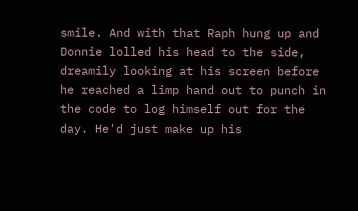smile. And with that Raph hung up and Donnie lolled his head to the side, dreamily looking at his screen before he reached a limp hand out to punch in the code to log himself out for the day. He'd just make up his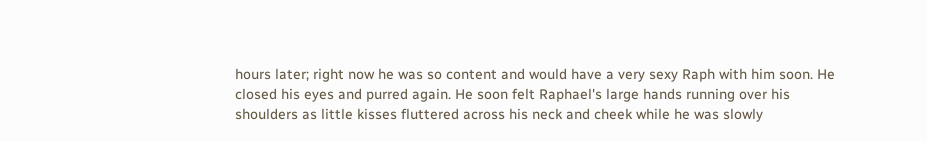hours later; right now he was so content and would have a very sexy Raph with him soon. He closed his eyes and purred again. He soon felt Raphael's large hands running over his shoulders as little kisses fluttered across his neck and cheek while he was slowly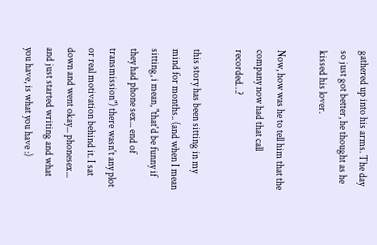gathered up into his arms. The day so just got better, he thought as he kissed his lover.

Now, how was he to tell him that the company now had that call recorded…?

this story has been sitting in my mind for months.. (and when I mean sitting, i mean, "that'd be funny if they had phone sex... end of transmission") there wasn't any plot or real motivation behind it. I sat down and went okay... phonesex... and just started writing and what you have, is what you have :)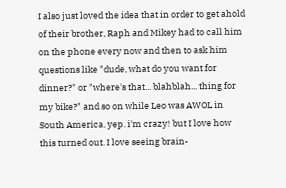I also just loved the idea that in order to get ahold of their brother, Raph and Mikey had to call him on the phone every now and then to ask him questions like "dude, what do you want for dinner?" or "where's that... blahblah... thing for my bike?" and so on while Leo was AWOL in South America. yep. i'm crazy! but I love how this turned out. I love seeing brain-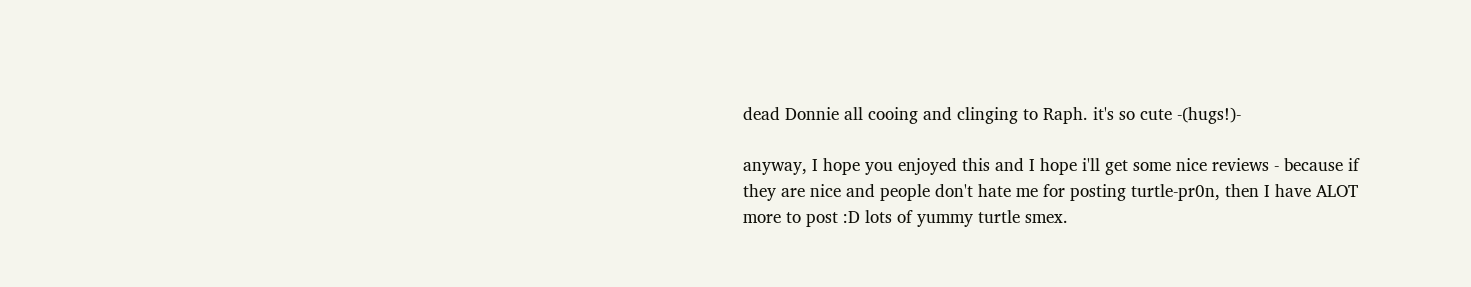dead Donnie all cooing and clinging to Raph. it's so cute -(hugs!)-

anyway, I hope you enjoyed this and I hope i'll get some nice reviews - because if they are nice and people don't hate me for posting turtle-pr0n, then I have ALOT more to post :D lots of yummy turtle smex.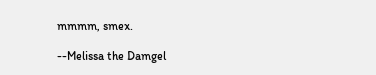mmmm, smex.

--Melissa the Damgel